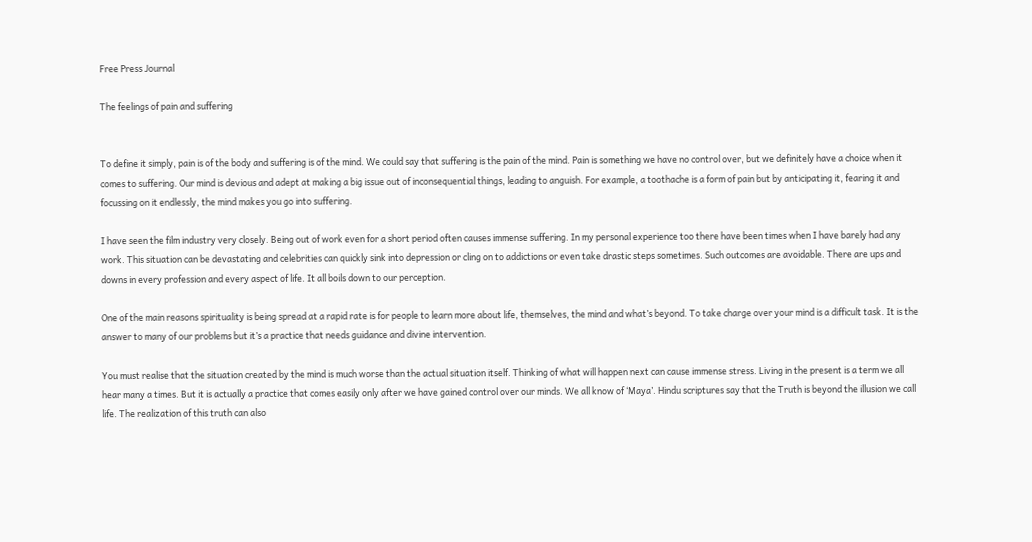Free Press Journal

The feelings of pain and suffering


To define it simply, pain is of the body and suffering is of the mind. We could say that suffering is the pain of the mind. Pain is something we have no control over, but we definitely have a choice when it comes to suffering. Our mind is devious and adept at making a big issue out of inconsequential things, leading to anguish. For example, a toothache is a form of pain but by anticipating it, fearing it and focussing on it endlessly, the mind makes you go into suffering.

I have seen the film industry very closely. Being out of work even for a short period often causes immense suffering. In my personal experience too there have been times when I have barely had any work. This situation can be devastating and celebrities can quickly sink into depression or cling on to addictions or even take drastic steps sometimes. Such outcomes are avoidable. There are ups and downs in every profession and every aspect of life. It all boils down to our perception.

One of the main reasons spirituality is being spread at a rapid rate is for people to learn more about life, themselves, the mind and what’s beyond. To take charge over your mind is a difficult task. It is the answer to many of our problems but it’s a practice that needs guidance and divine intervention.

You must realise that the situation created by the mind is much worse than the actual situation itself. Thinking of what will happen next can cause immense stress. Living in the present is a term we all hear many a times. But it is actually a practice that comes easily only after we have gained control over our minds. We all know of ‘Maya’. Hindu scriptures say that the Truth is beyond the illusion we call life. The realization of this truth can also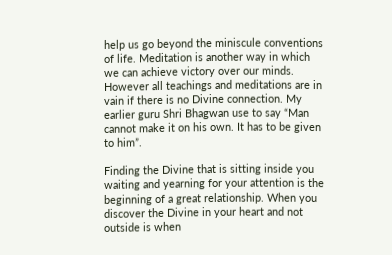help us go beyond the miniscule conventions of life. Meditation is another way in which we can achieve victory over our minds. However all teachings and meditations are in vain if there is no Divine connection. My earlier guru Shri Bhagwan use to say “Man cannot make it on his own. It has to be given to him”.

Finding the Divine that is sitting inside you waiting and yearning for your attention is the beginning of a great relationship. When you discover the Divine in your heart and not outside is when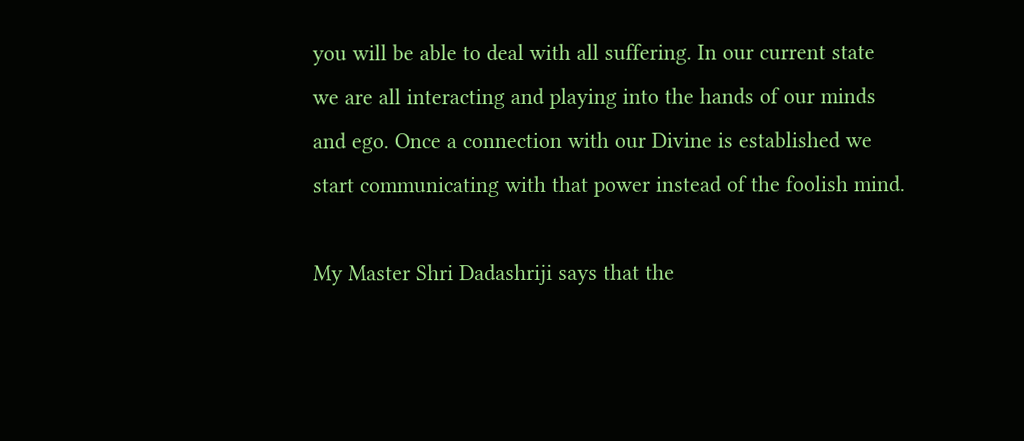you will be able to deal with all suffering. In our current state we are all interacting and playing into the hands of our minds and ego. Once a connection with our Divine is established we start communicating with that power instead of the foolish mind.

My Master Shri Dadashriji says that the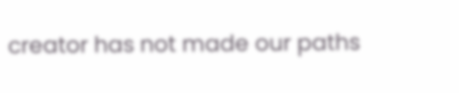creator has not made our paths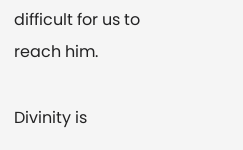difficult for us to reach him.

Divinity is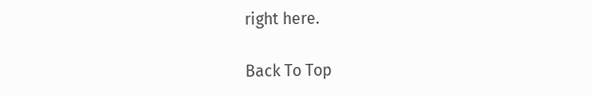right here.

Back To Top